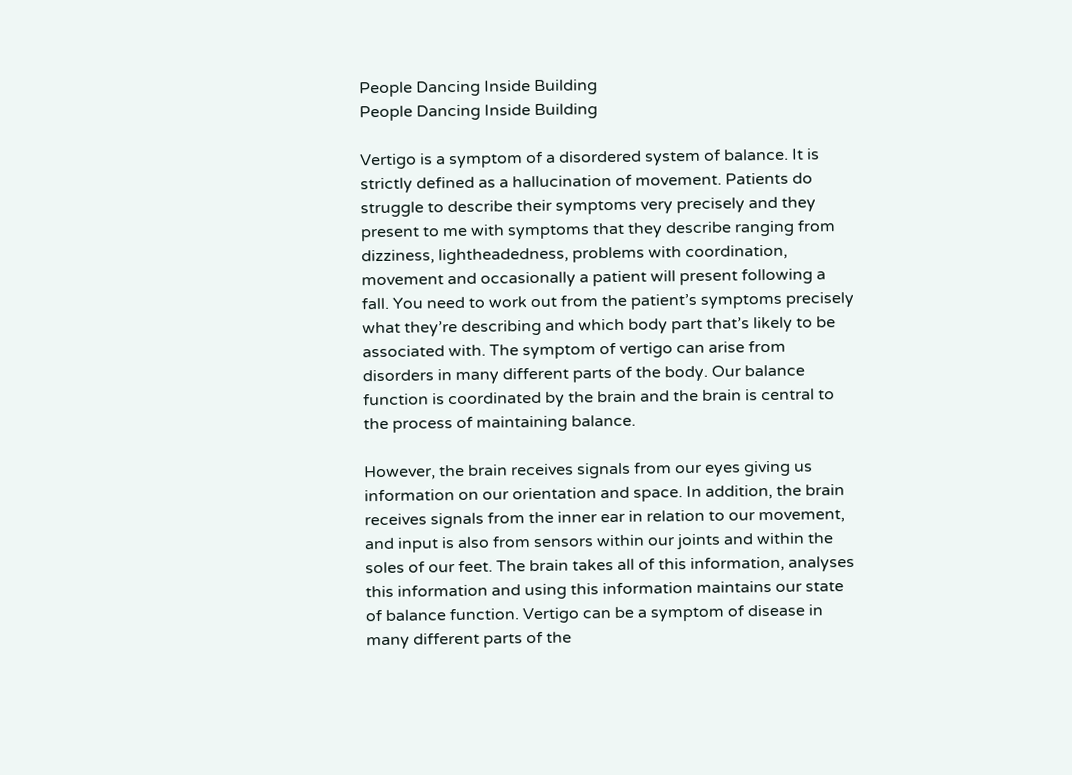People Dancing Inside Building
People Dancing Inside Building

Vertigo is a symptom of a disordered system of balance. It is strictly defined as a hallucination of movement. Patients do struggle to describe their symptoms very precisely and they present to me with symptoms that they describe ranging from dizziness, lightheadedness, problems with coordination, movement and occasionally a patient will present following a fall. You need to work out from the patient’s symptoms precisely what they’re describing and which body part that’s likely to be associated with. The symptom of vertigo can arise from disorders in many different parts of the body. Our balance function is coordinated by the brain and the brain is central to the process of maintaining balance.

However, the brain receives signals from our eyes giving us information on our orientation and space. In addition, the brain receives signals from the inner ear in relation to our movement, and input is also from sensors within our joints and within the soles of our feet. The brain takes all of this information, analyses this information and using this information maintains our state of balance function. Vertigo can be a symptom of disease in many different parts of the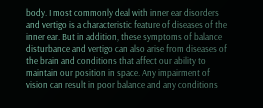body. I most commonly deal with inner ear disorders and vertigo is a characteristic feature of diseases of the inner ear. But in addition, these symptoms of balance disturbance and vertigo can also arise from diseases of the brain and conditions that affect our ability to maintain our position in space. Any impairment of vision can result in poor balance and any conditions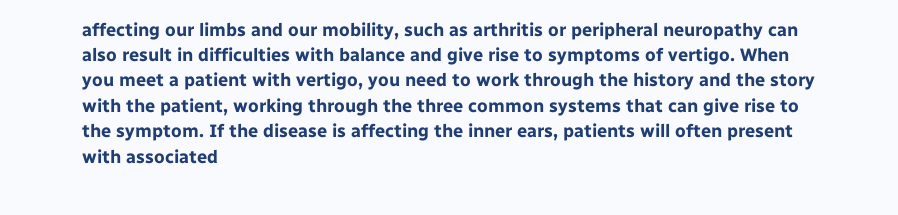affecting our limbs and our mobility, such as arthritis or peripheral neuropathy can also result in difficulties with balance and give rise to symptoms of vertigo. When you meet a patient with vertigo, you need to work through the history and the story with the patient, working through the three common systems that can give rise to the symptom. If the disease is affecting the inner ears, patients will often present with associated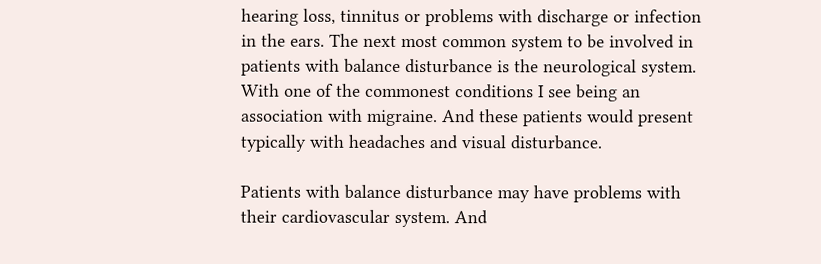hearing loss, tinnitus or problems with discharge or infection in the ears. The next most common system to be involved in patients with balance disturbance is the neurological system. With one of the commonest conditions I see being an association with migraine. And these patients would present typically with headaches and visual disturbance.

Patients with balance disturbance may have problems with their cardiovascular system. And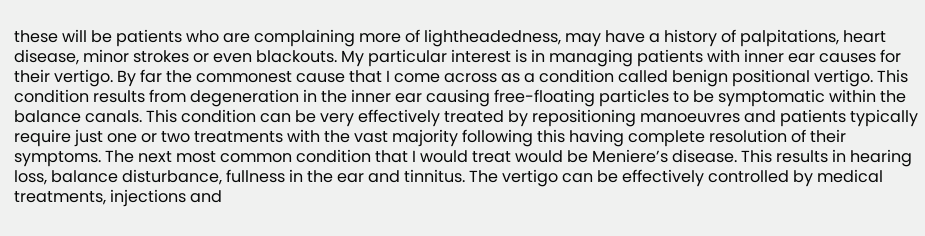these will be patients who are complaining more of lightheadedness, may have a history of palpitations, heart disease, minor strokes or even blackouts. My particular interest is in managing patients with inner ear causes for their vertigo. By far the commonest cause that I come across as a condition called benign positional vertigo. This condition results from degeneration in the inner ear causing free-floating particles to be symptomatic within the balance canals. This condition can be very effectively treated by repositioning manoeuvres and patients typically require just one or two treatments with the vast majority following this having complete resolution of their symptoms. The next most common condition that I would treat would be Meniere’s disease. This results in hearing loss, balance disturbance, fullness in the ear and tinnitus. The vertigo can be effectively controlled by medical treatments, injections and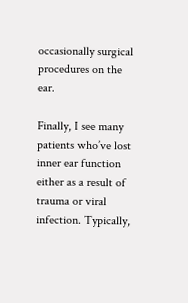occasionally surgical procedures on the ear.

Finally, I see many patients who’ve lost inner ear function either as a result of trauma or viral infection. Typically,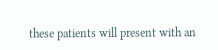these patients will present with an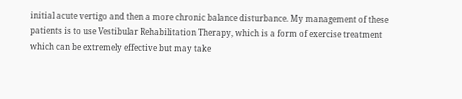initial acute vertigo and then a more chronic balance disturbance. My management of these patients is to use Vestibular Rehabilitation Therapy, which is a form of exercise treatment which can be extremely effective but may take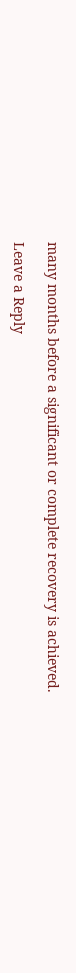many months before a significant or complete recovery is achieved.

Leave a Reply